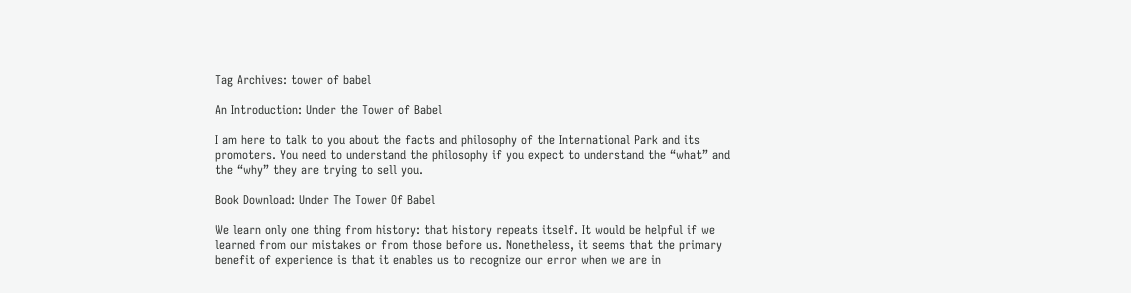Tag Archives: tower of babel

An Introduction: Under the Tower of Babel

I am here to talk to you about the facts and philosophy of the International Park and its promoters. You need to understand the philosophy if you expect to understand the “what” and the “why” they are trying to sell you.

Book Download: Under The Tower Of Babel

We learn only one thing from history: that history repeats itself. It would be helpful if we learned from our mistakes or from those before us. Nonetheless, it seems that the primary benefit of experience is that it enables us to recognize our error when we are in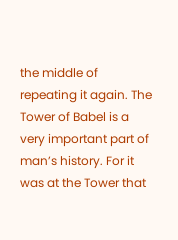the middle of repeating it again. The Tower of Babel is a very important part of man’s history. For it was at the Tower that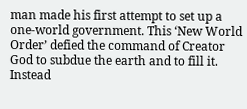man made his first attempt to set up a one-world government. This ‘New World Order’ defied the command of Creator God to subdue the earth and to fill it. Instead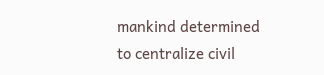mankind determined to centralize civil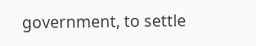government, to settle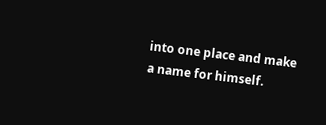into one place and make a name for himself.